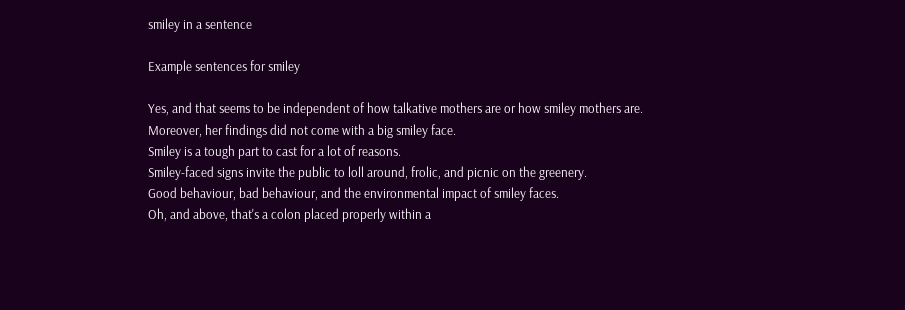smiley in a sentence

Example sentences for smiley

Yes, and that seems to be independent of how talkative mothers are or how smiley mothers are.
Moreover, her findings did not come with a big smiley face.
Smiley is a tough part to cast for a lot of reasons.
Smiley-faced signs invite the public to loll around, frolic, and picnic on the greenery.
Good behaviour, bad behaviour, and the environmental impact of smiley faces.
Oh, and above, that's a colon placed properly within a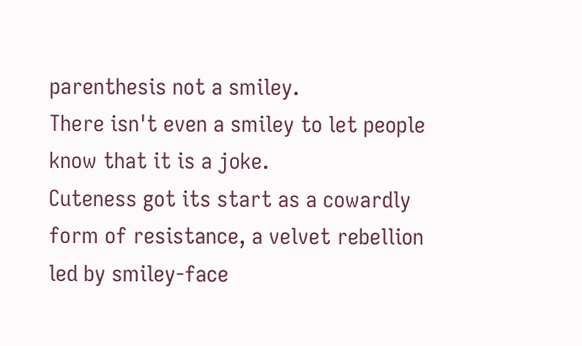parenthesis not a smiley.
There isn't even a smiley to let people know that it is a joke.
Cuteness got its start as a cowardly form of resistance, a velvet rebellion led by smiley-face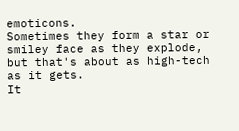emoticons.
Sometimes they form a star or smiley face as they explode, but that's about as high-tech as it gets.
It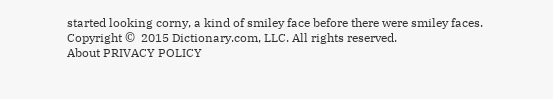started looking corny, a kind of smiley face before there were smiley faces.
Copyright ©  2015 Dictionary.com, LLC. All rights reserved.
About PRIVACY POLICY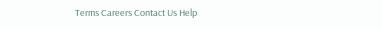Terms Careers Contact Us Help